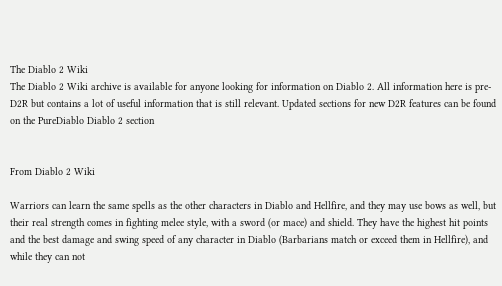The Diablo 2 Wiki
The Diablo 2 Wiki archive is available for anyone looking for information on Diablo 2. All information here is pre-D2R but contains a lot of useful information that is still relevant. Updated sections for new D2R features can be found on the PureDiablo Diablo 2 section


From Diablo 2 Wiki

Warriors can learn the same spells as the other characters in Diablo and Hellfire, and they may use bows as well, but their real strength comes in fighting melee style, with a sword (or mace) and shield. They have the highest hit points and the best damage and swing speed of any character in Diablo (Barbarians match or exceed them in Hellfire), and while they can not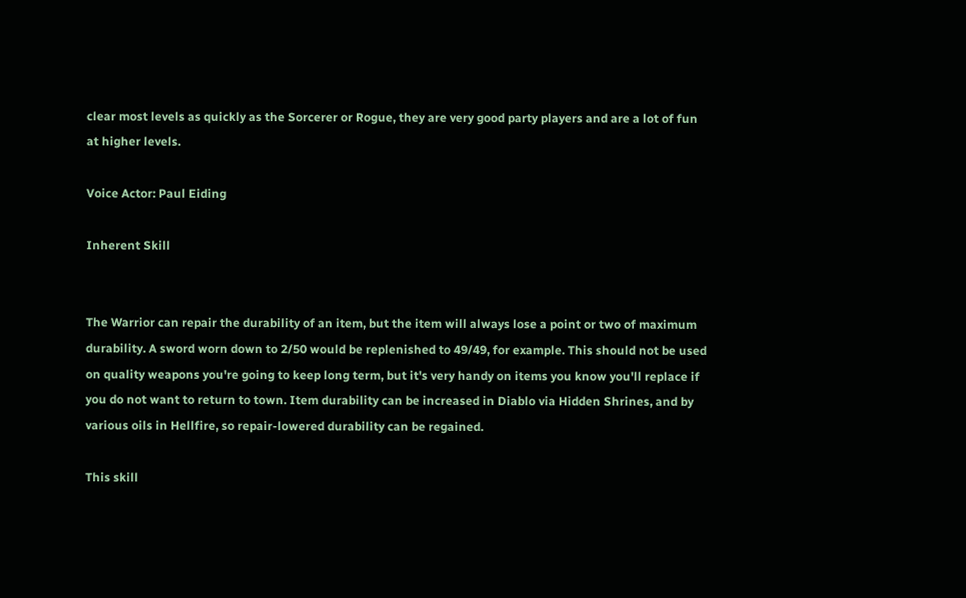clear most levels as quickly as the Sorcerer or Rogue, they are very good party players and are a lot of fun at higher levels.

Voice Actor: Paul Eiding

Inherent Skill


The Warrior can repair the durability of an item, but the item will always lose a point or two of maximum durability. A sword worn down to 2/50 would be replenished to 49/49, for example. This should not be used on quality weapons you're going to keep long term, but it's very handy on items you know you'll replace if you do not want to return to town. Item durability can be increased in Diablo via Hidden Shrines, and by various oils in Hellfire, so repair-lowered durability can be regained.

This skill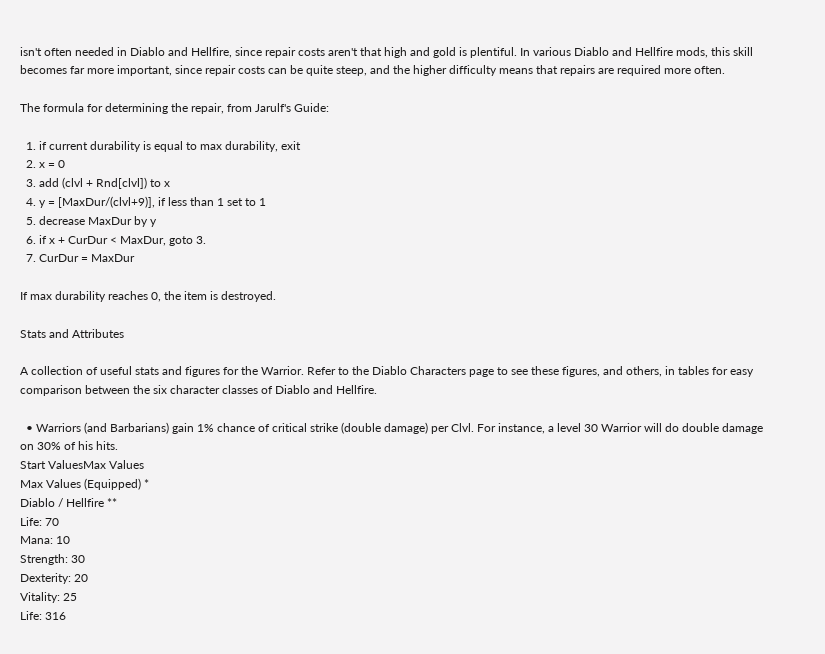isn't often needed in Diablo and Hellfire, since repair costs aren't that high and gold is plentiful. In various Diablo and Hellfire mods, this skill becomes far more important, since repair costs can be quite steep, and the higher difficulty means that repairs are required more often.

The formula for determining the repair, from Jarulf's Guide:

  1. if current durability is equal to max durability, exit
  2. x = 0
  3. add (clvl + Rnd[clvl]) to x
  4. y = [MaxDur/(clvl+9)], if less than 1 set to 1
  5. decrease MaxDur by y
  6. if x + CurDur < MaxDur, goto 3.
  7. CurDur = MaxDur

If max durability reaches 0, the item is destroyed.

Stats and Attributes

A collection of useful stats and figures for the Warrior. Refer to the Diablo Characters page to see these figures, and others, in tables for easy comparison between the six character classes of Diablo and Hellfire.

  • Warriors (and Barbarians) gain 1% chance of critical strike (double damage) per Clvl. For instance, a level 30 Warrior will do double damage on 30% of his hits.
Start ValuesMax Values
Max Values (Equipped) *
Diablo / Hellfire **
Life: 70
Mana: 10
Strength: 30
Dexterity: 20
Vitality: 25
Life: 316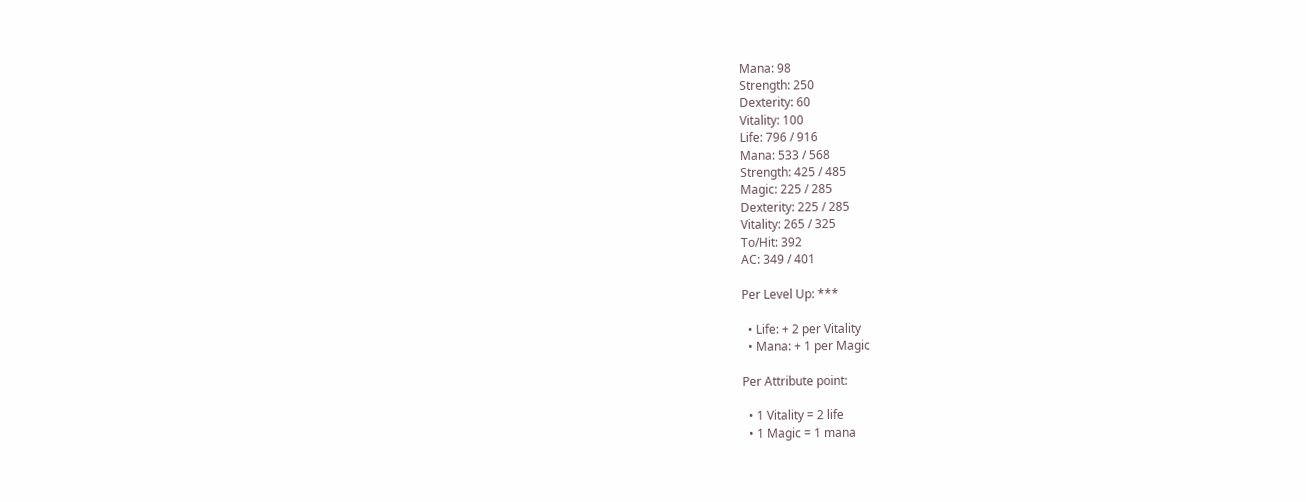Mana: 98
Strength: 250
Dexterity: 60
Vitality: 100
Life: 796 / 916
Mana: 533 / 568
Strength: 425 / 485
Magic: 225 / 285
Dexterity: 225 / 285
Vitality: 265 / 325
To/Hit: 392
AC: 349 / 401

Per Level Up: ***

  • Life: + 2 per Vitality
  • Mana: + 1 per Magic

Per Attribute point:

  • 1 Vitality = 2 life
  • 1 Magic = 1 mana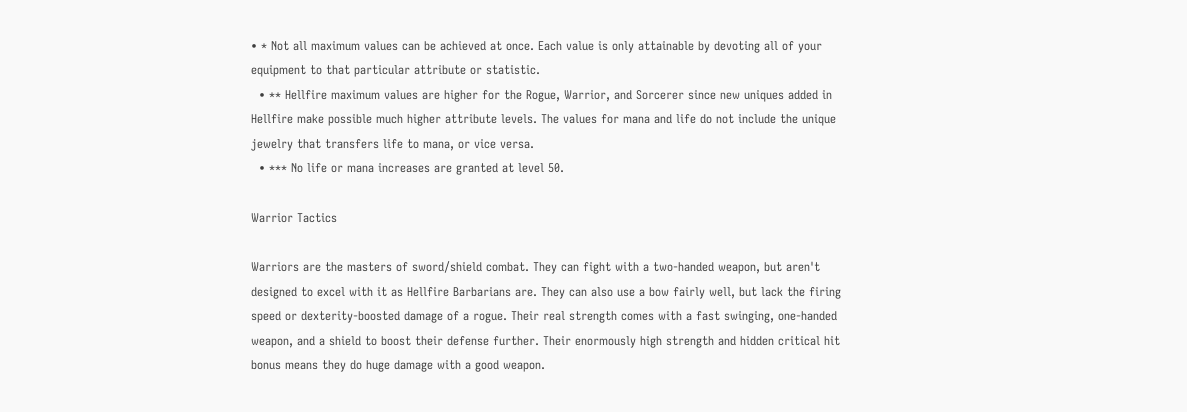• * Not all maximum values can be achieved at once. Each value is only attainable by devoting all of your equipment to that particular attribute or statistic.
  • ** Hellfire maximum values are higher for the Rogue, Warrior, and Sorcerer since new uniques added in Hellfire make possible much higher attribute levels. The values for mana and life do not include the unique jewelry that transfers life to mana, or vice versa.
  • *** No life or mana increases are granted at level 50.

Warrior Tactics

Warriors are the masters of sword/shield combat. They can fight with a two-handed weapon, but aren't designed to excel with it as Hellfire Barbarians are. They can also use a bow fairly well, but lack the firing speed or dexterity-boosted damage of a rogue. Their real strength comes with a fast swinging, one-handed weapon, and a shield to boost their defense further. Their enormously high strength and hidden critical hit bonus means they do huge damage with a good weapon.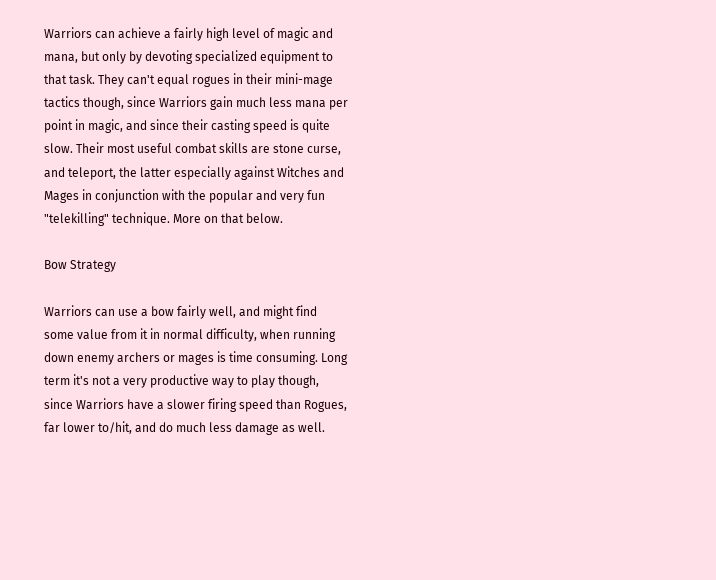Warriors can achieve a fairly high level of magic and mana, but only by devoting specialized equipment to that task. They can't equal rogues in their mini-mage tactics though, since Warriors gain much less mana per point in magic, and since their casting speed is quite slow. Their most useful combat skills are stone curse, and teleport, the latter especially against Witches and Mages in conjunction with the popular and very fun "telekilling" technique. More on that below.

Bow Strategy

Warriors can use a bow fairly well, and might find some value from it in normal difficulty, when running down enemy archers or mages is time consuming. Long term it's not a very productive way to play though, since Warriors have a slower firing speed than Rogues, far lower to/hit, and do much less damage as well.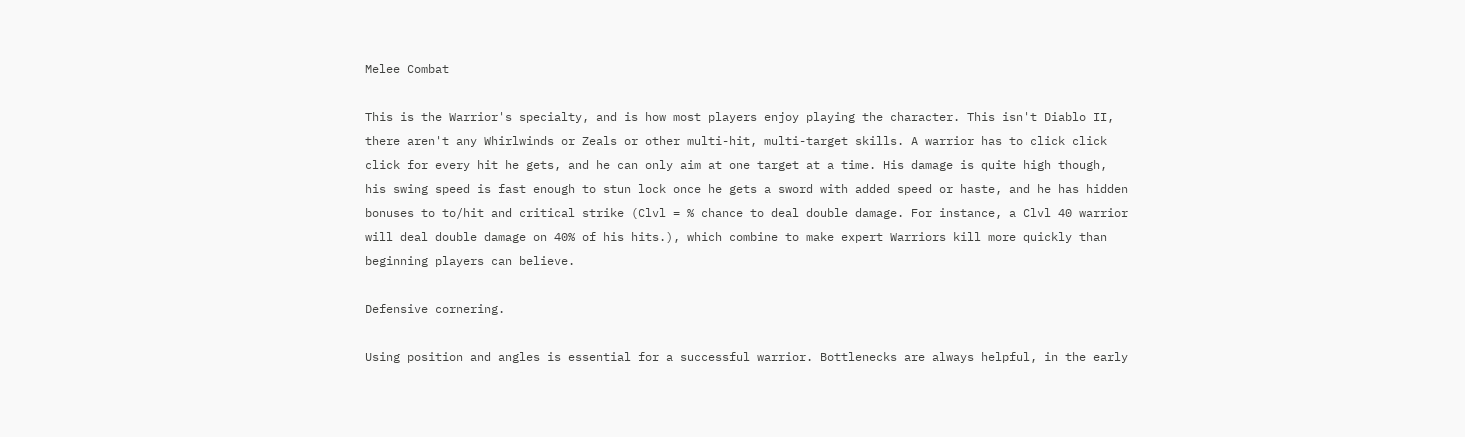Melee Combat

This is the Warrior's specialty, and is how most players enjoy playing the character. This isn't Diablo II, there aren't any Whirlwinds or Zeals or other multi-hit, multi-target skills. A warrior has to click click click for every hit he gets, and he can only aim at one target at a time. His damage is quite high though, his swing speed is fast enough to stun lock once he gets a sword with added speed or haste, and he has hidden bonuses to to/hit and critical strike (Clvl = % chance to deal double damage. For instance, a Clvl 40 warrior will deal double damage on 40% of his hits.), which combine to make expert Warriors kill more quickly than beginning players can believe.

Defensive cornering.

Using position and angles is essential for a successful warrior. Bottlenecks are always helpful, in the early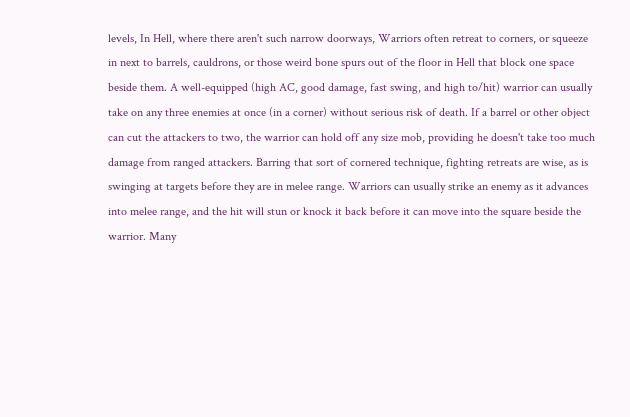levels, In Hell, where there aren't such narrow doorways, Warriors often retreat to corners, or squeeze in next to barrels, cauldrons, or those weird bone spurs out of the floor in Hell that block one space beside them. A well-equipped (high AC, good damage, fast swing, and high to/hit) warrior can usually take on any three enemies at once (in a corner) without serious risk of death. If a barrel or other object can cut the attackers to two, the warrior can hold off any size mob, providing he doesn't take too much damage from ranged attackers. Barring that sort of cornered technique, fighting retreats are wise, as is swinging at targets before they are in melee range. Warriors can usually strike an enemy as it advances into melee range, and the hit will stun or knock it back before it can move into the square beside the warrior. Many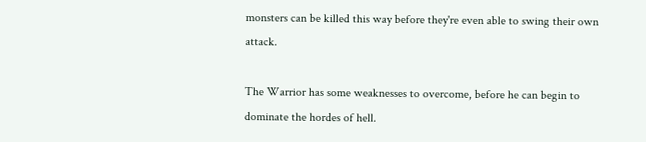monsters can be killed this way before they're even able to swing their own attack.

The Warrior has some weaknesses to overcome, before he can begin to dominate the hordes of hell.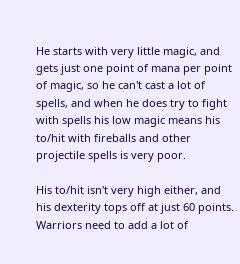He starts with very little magic, and gets just one point of mana per point of magic, so he can't cast a lot of spells, and when he does try to fight with spells his low magic means his to/hit with fireballs and other projectile spells is very poor.

His to/hit isn't very high either, and his dexterity tops off at just 60 points. Warriors need to add a lot of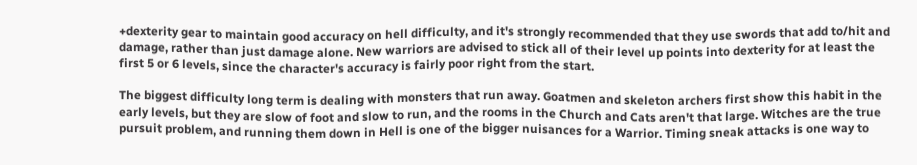+dexterity gear to maintain good accuracy on hell difficulty, and it's strongly recommended that they use swords that add to/hit and damage, rather than just damage alone. New warriors are advised to stick all of their level up points into dexterity for at least the first 5 or 6 levels, since the character's accuracy is fairly poor right from the start.

The biggest difficulty long term is dealing with monsters that run away. Goatmen and skeleton archers first show this habit in the early levels, but they are slow of foot and slow to run, and the rooms in the Church and Cats aren't that large. Witches are the true pursuit problem, and running them down in Hell is one of the bigger nuisances for a Warrior. Timing sneak attacks is one way to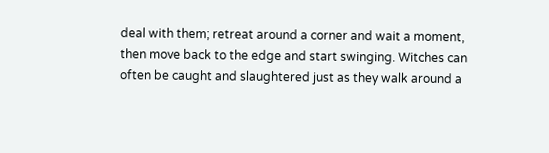deal with them; retreat around a corner and wait a moment, then move back to the edge and start swinging. Witches can often be caught and slaughtered just as they walk around a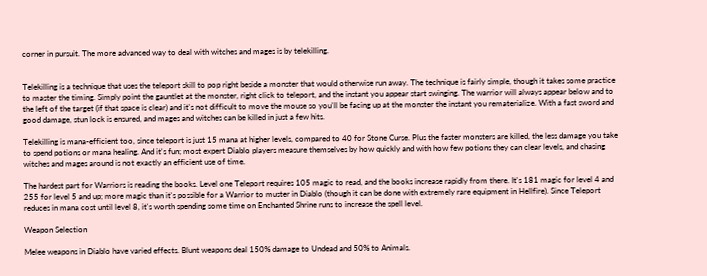corner in pursuit. The more advanced way to deal with witches and mages is by telekilling.


Telekilling is a technique that uses the teleport skill to pop right beside a monster that would otherwise run away. The technique is fairly simple, though it takes some practice to master the timing. Simply point the gauntlet at the monster, right click to teleport, and the instant you appear start swinging. The warrior will always appear below and to the left of the target (if that space is clear) and it's not difficult to move the mouse so you'll be facing up at the monster the instant you rematerialize. With a fast sword and good damage, stun lock is ensured, and mages and witches can be killed in just a few hits.

Telekilling is mana-efficient too, since teleport is just 15 mana at higher levels, compared to 40 for Stone Curse. Plus the faster monsters are killed, the less damage you take to spend potions or mana healing. And it's fun; most expert Diablo players measure themselves by how quickly and with how few potions they can clear levels, and chasing witches and mages around is not exactly an efficient use of time.

The hardest part for Warriors is reading the books. Level one Teleport requires 105 magic to read, and the books increase rapidly from there. It's 181 magic for level 4 and 255 for level 5 and up; more magic than it's possible for a Warrior to muster in Diablo (though it can be done with extremely rare equipment in Hellfire). Since Teleport reduces in mana cost until level 8, it's worth spending some time on Enchanted Shrine runs to increase the spell level.

Weapon Selection

Melee weapons in Diablo have varied effects. Blunt weapons deal 150% damage to Undead and 50% to Animals.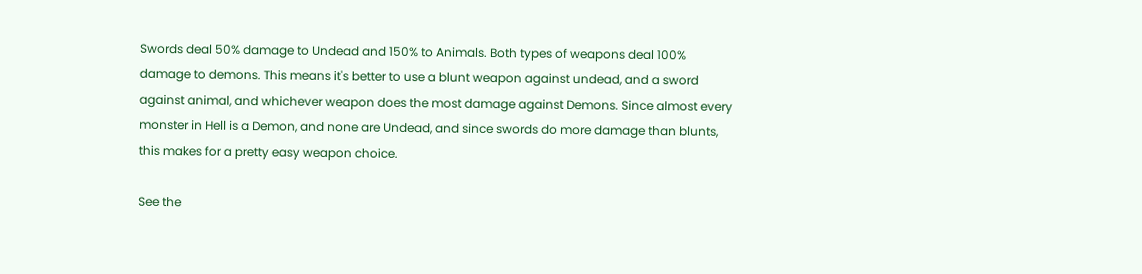Swords deal 50% damage to Undead and 150% to Animals. Both types of weapons deal 100% damage to demons. This means it's better to use a blunt weapon against undead, and a sword against animal, and whichever weapon does the most damage against Demons. Since almost every monster in Hell is a Demon, and none are Undead, and since swords do more damage than blunts, this makes for a pretty easy weapon choice.

See the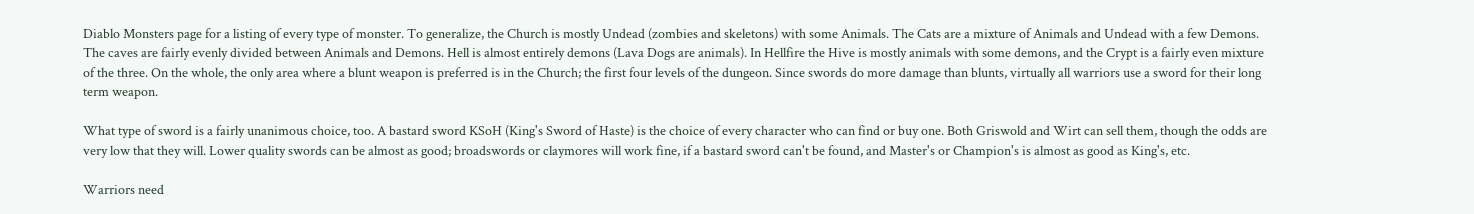Diablo Monsters page for a listing of every type of monster. To generalize, the Church is mostly Undead (zombies and skeletons) with some Animals. The Cats are a mixture of Animals and Undead with a few Demons. The caves are fairly evenly divided between Animals and Demons. Hell is almost entirely demons (Lava Dogs are animals). In Hellfire the Hive is mostly animals with some demons, and the Crypt is a fairly even mixture of the three. On the whole, the only area where a blunt weapon is preferred is in the Church; the first four levels of the dungeon. Since swords do more damage than blunts, virtually all warriors use a sword for their long term weapon.

What type of sword is a fairly unanimous choice, too. A bastard sword KSoH (King's Sword of Haste) is the choice of every character who can find or buy one. Both Griswold and Wirt can sell them, though the odds are very low that they will. Lower quality swords can be almost as good; broadswords or claymores will work fine, if a bastard sword can't be found, and Master's or Champion's is almost as good as King's, etc.

Warriors need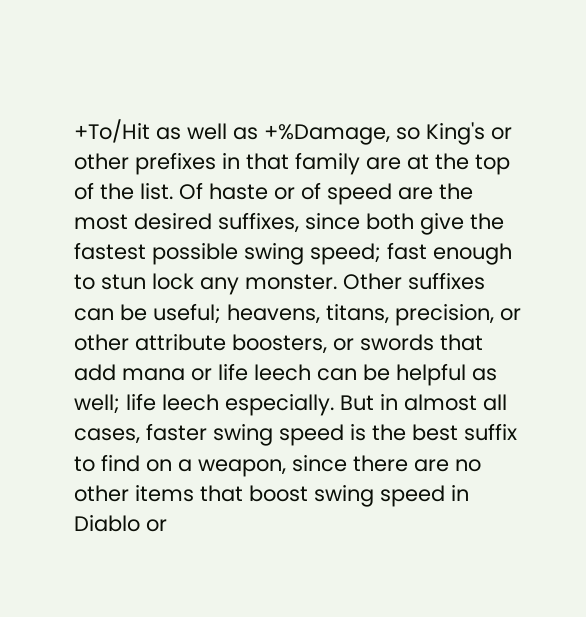+To/Hit as well as +%Damage, so King's or other prefixes in that family are at the top of the list. Of haste or of speed are the most desired suffixes, since both give the fastest possible swing speed; fast enough to stun lock any monster. Other suffixes can be useful; heavens, titans, precision, or other attribute boosters, or swords that add mana or life leech can be helpful as well; life leech especially. But in almost all cases, faster swing speed is the best suffix to find on a weapon, since there are no other items that boost swing speed in Diablo or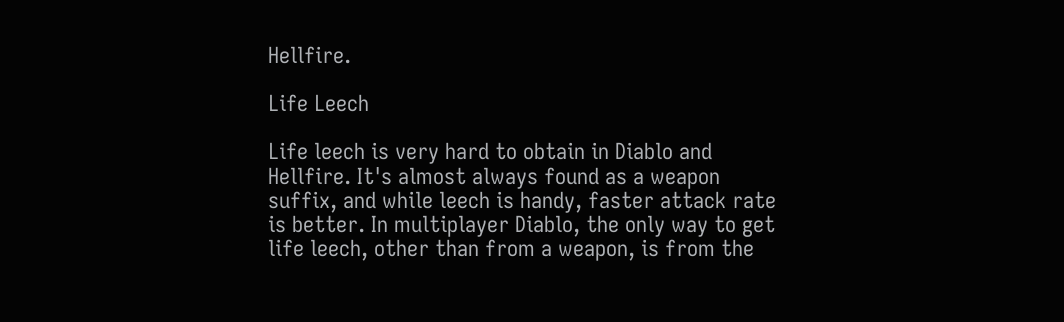Hellfire.

Life Leech

Life leech is very hard to obtain in Diablo and Hellfire. It's almost always found as a weapon suffix, and while leech is handy, faster attack rate is better. In multiplayer Diablo, the only way to get life leech, other than from a weapon, is from the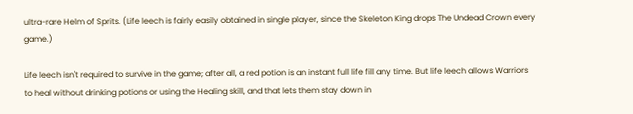ultra-rare Helm of Sprits. (Life leech is fairly easily obtained in single player, since the Skeleton King drops The Undead Crown every game.)

Life leech isn't required to survive in the game; after all, a red potion is an instant full life fill any time. But life leech allows Warriors to heal without drinking potions or using the Healing skill, and that lets them stay down in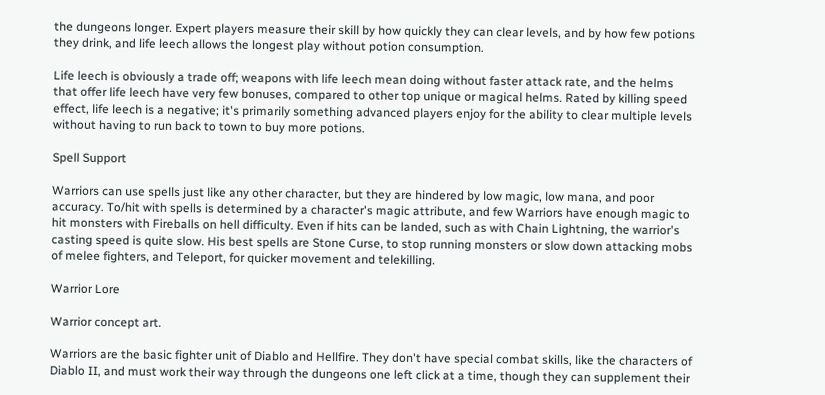the dungeons longer. Expert players measure their skill by how quickly they can clear levels, and by how few potions they drink, and life leech allows the longest play without potion consumption.

Life leech is obviously a trade off; weapons with life leech mean doing without faster attack rate, and the helms that offer life leech have very few bonuses, compared to other top unique or magical helms. Rated by killing speed effect, life leech is a negative; it's primarily something advanced players enjoy for the ability to clear multiple levels without having to run back to town to buy more potions.

Spell Support

Warriors can use spells just like any other character, but they are hindered by low magic, low mana, and poor accuracy. To/hit with spells is determined by a character's magic attribute, and few Warriors have enough magic to hit monsters with Fireballs on hell difficulty. Even if hits can be landed, such as with Chain Lightning, the warrior's casting speed is quite slow. His best spells are Stone Curse, to stop running monsters or slow down attacking mobs of melee fighters, and Teleport, for quicker movement and telekilling.

Warrior Lore

Warrior concept art.

Warriors are the basic fighter unit of Diablo and Hellfire. They don't have special combat skills, like the characters of Diablo II, and must work their way through the dungeons one left click at a time, though they can supplement their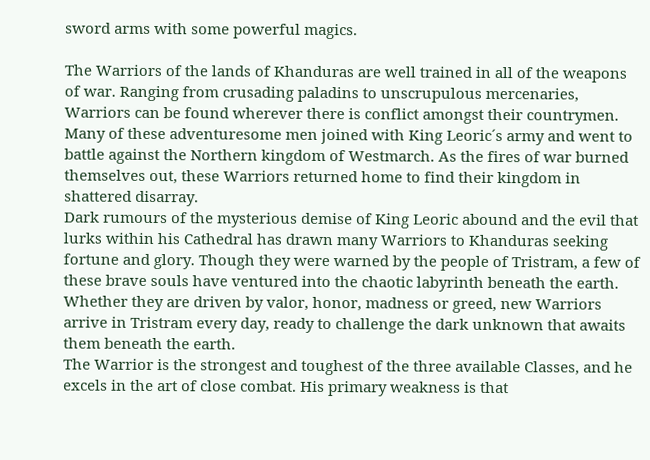sword arms with some powerful magics.

The Warriors of the lands of Khanduras are well trained in all of the weapons of war. Ranging from crusading paladins to unscrupulous mercenaries, Warriors can be found wherever there is conflict amongst their countrymen. Many of these adventuresome men joined with King Leoric´s army and went to battle against the Northern kingdom of Westmarch. As the fires of war burned themselves out, these Warriors returned home to find their kingdom in shattered disarray.
Dark rumours of the mysterious demise of King Leoric abound and the evil that lurks within his Cathedral has drawn many Warriors to Khanduras seeking fortune and glory. Though they were warned by the people of Tristram, a few of these brave souls have ventured into the chaotic labyrinth beneath the earth.
Whether they are driven by valor, honor, madness or greed, new Warriors arrive in Tristram every day, ready to challenge the dark unknown that awaits them beneath the earth.
The Warrior is the strongest and toughest of the three available Classes, and he excels in the art of close combat. His primary weakness is that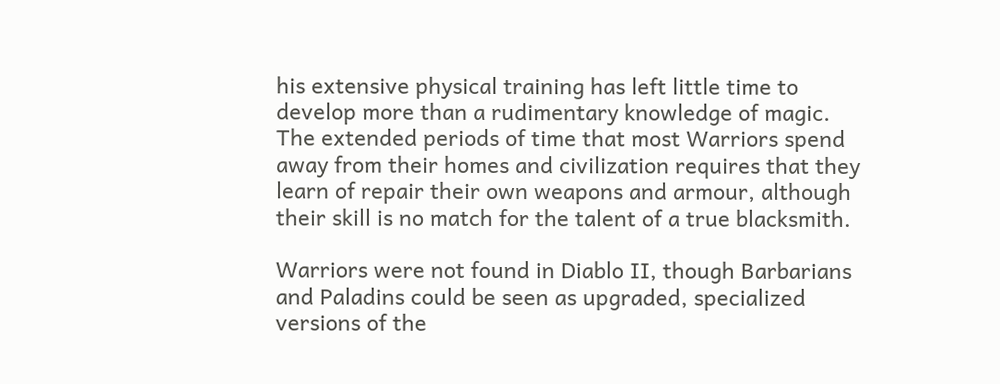his extensive physical training has left little time to develop more than a rudimentary knowledge of magic. The extended periods of time that most Warriors spend away from their homes and civilization requires that they learn of repair their own weapons and armour, although their skill is no match for the talent of a true blacksmith.

Warriors were not found in Diablo II, though Barbarians and Paladins could be seen as upgraded, specialized versions of the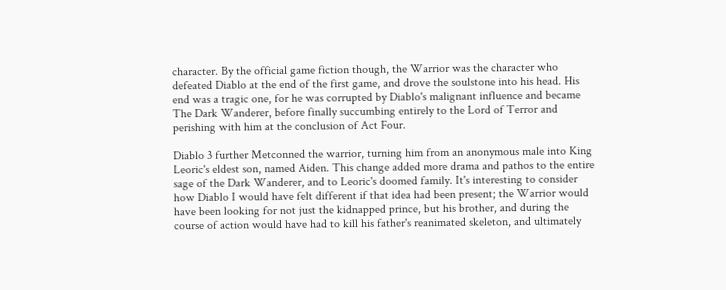character. By the official game fiction though, the Warrior was the character who defeated Diablo at the end of the first game, and drove the soulstone into his head. His end was a tragic one, for he was corrupted by Diablo's malignant influence and became The Dark Wanderer, before finally succumbing entirely to the Lord of Terror and perishing with him at the conclusion of Act Four.

Diablo 3 further Metconned the warrior, turning him from an anonymous male into King Leoric's eldest son, named Aiden. This change added more drama and pathos to the entire sage of the Dark Wanderer, and to Leoric's doomed family. It's interesting to consider how Diablo I would have felt different if that idea had been present; the Warrior would have been looking for not just the kidnapped prince, but his brother, and during the course of action would have had to kill his father's reanimated skeleton, and ultimately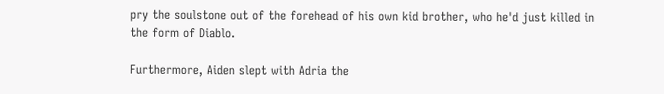pry the soulstone out of the forehead of his own kid brother, who he'd just killed in the form of Diablo.

Furthermore, Aiden slept with Adria the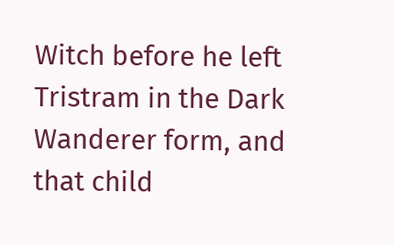Witch before he left Tristram in the Dark Wanderer form, and that child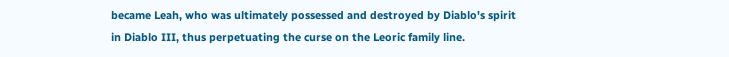became Leah, who was ultimately possessed and destroyed by Diablo's spirit in Diablo III, thus perpetuating the curse on the Leoric family line.